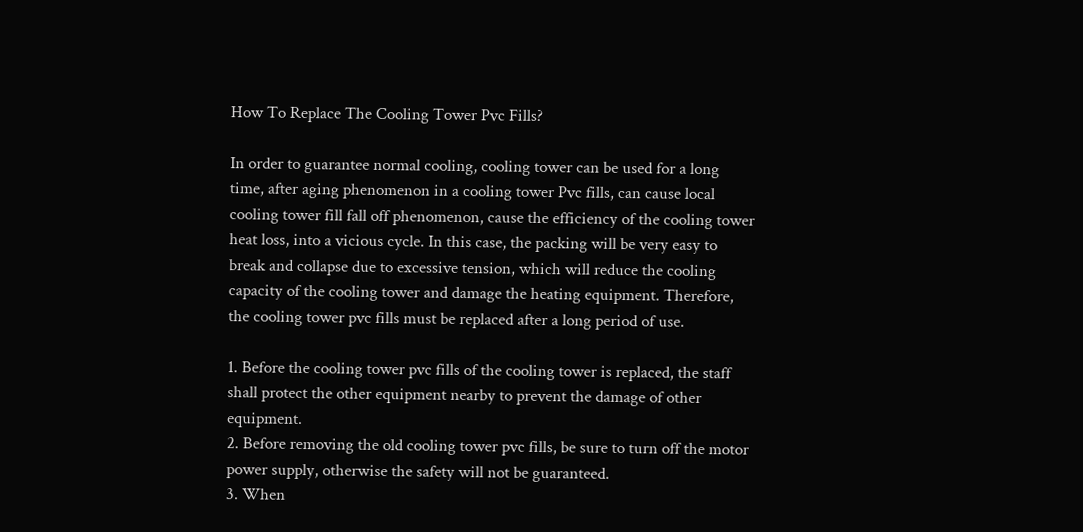How To Replace The Cooling Tower Pvc Fills?

In order to guarantee normal cooling, cooling tower can be used for a long time, after aging phenomenon in a cooling tower Pvc fills, can cause local cooling tower fill fall off phenomenon, cause the efficiency of the cooling tower heat loss, into a vicious cycle. In this case, the packing will be very easy to break and collapse due to excessive tension, which will reduce the cooling capacity of the cooling tower and damage the heating equipment. Therefore, the cooling tower pvc fills must be replaced after a long period of use.

1. Before the cooling tower pvc fills of the cooling tower is replaced, the staff shall protect the other equipment nearby to prevent the damage of other equipment.
2. Before removing the old cooling tower pvc fills, be sure to turn off the motor power supply, otherwise the safety will not be guaranteed.
3. When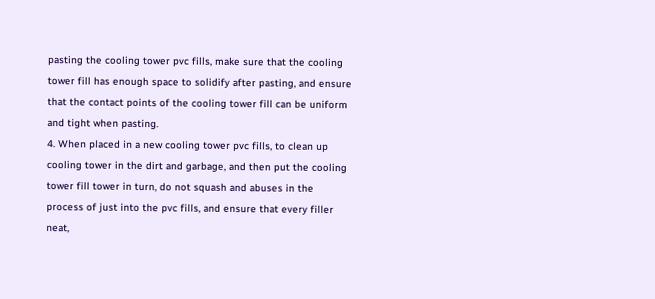pasting the cooling tower pvc fills, make sure that the cooling tower fill has enough space to solidify after pasting, and ensure that the contact points of the cooling tower fill can be uniform and tight when pasting.
4. When placed in a new cooling tower pvc fills, to clean up cooling tower in the dirt and garbage, and then put the cooling tower fill tower in turn, do not squash and abuses in the process of just into the pvc fills, and ensure that every filler neat,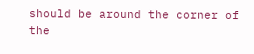should be around the corner of the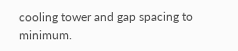cooling tower and gap spacing to minimum.